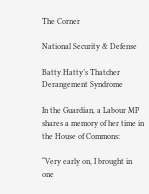The Corner

National Security & Defense

Batty Hatty’s Thatcher Derangement Syndrome

In the Guardian, a Labour MP shares a memory of her time in the House of Commons:

“Very early on, I brought in one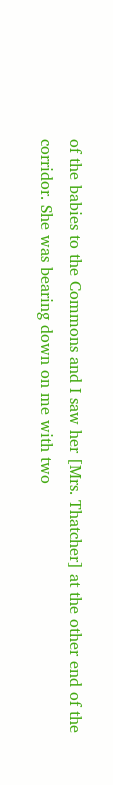of the babies to the Commons and I saw her [Mrs. Thatcher] at the other end of the corridor. She was bearing down on me with two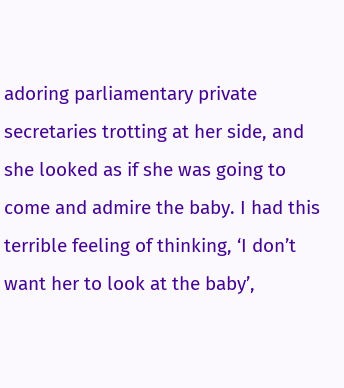adoring parliamentary private secretaries trotting at her side, and she looked as if she was going to come and admire the baby. I had this terrible feeling of thinking, ‘I don’t want her to look at the baby’,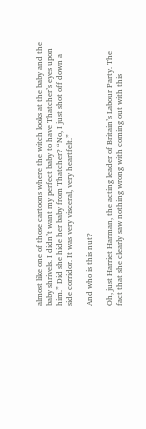almost like one of those cartoons where the witch looks at the baby and the baby shrivels. I didn’t want my perfect baby to have Thatcher’s eyes upon him.” Did she hide her baby from Thatcher? “No, I just shot off down a side corridor. It was very visceral, very heartfelt.”

And who is this nut?

Oh, just Harriet Harman, the acting leader of Britain’s Labour Party. The fact that she clearly saw nothing wrong with coming out with this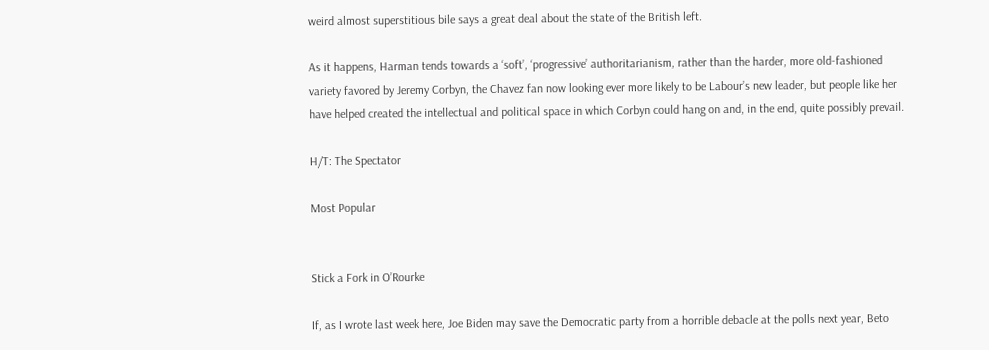weird almost superstitious bile says a great deal about the state of the British left.

As it happens, Harman tends towards a ‘soft’, ‘progressive’ authoritarianism, rather than the harder, more old-fashioned variety favored by Jeremy Corbyn, the Chavez fan now looking ever more likely to be Labour’s new leader, but people like her have helped created the intellectual and political space in which Corbyn could hang on and, in the end, quite possibly prevail.

H/T: The Spectator

Most Popular


Stick a Fork in O’Rourke

If, as I wrote last week here, Joe Biden may save the Democratic party from a horrible debacle at the polls next year, Beto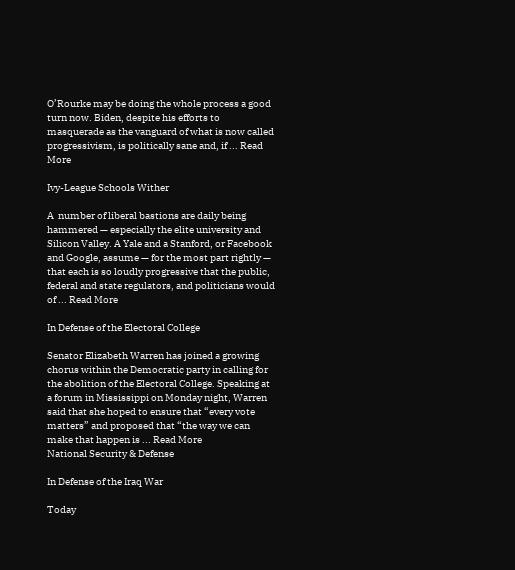O’Rourke may be doing the whole process a good turn now. Biden, despite his efforts to masquerade as the vanguard of what is now called progressivism, is politically sane and, if ... Read More

Ivy-League Schools Wither

A  number of liberal bastions are daily being hammered — especially the elite university and Silicon Valley. A Yale and a Stanford, or Facebook and Google, assume — for the most part rightly — that each is so loudly progressive that the public, federal and state regulators, and politicians would of ... Read More

In Defense of the Electoral College

Senator Elizabeth Warren has joined a growing chorus within the Democratic party in calling for the abolition of the Electoral College. Speaking at a forum in Mississippi on Monday night, Warren said that she hoped to ensure that “every vote matters” and proposed that “the way we can make that happen is ... Read More
National Security & Defense

In Defense of the Iraq War

Today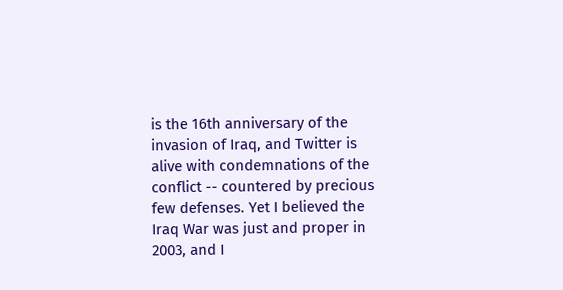is the 16th anniversary of the invasion of Iraq, and Twitter is alive with condemnations of the conflict -- countered by precious few defenses. Yet I believed the Iraq War was just and proper in 2003, and I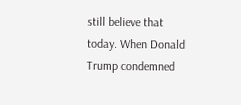still believe that today. When Donald Trump condemned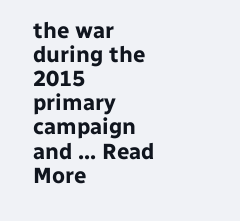the war during the 2015 primary campaign and ... Read More